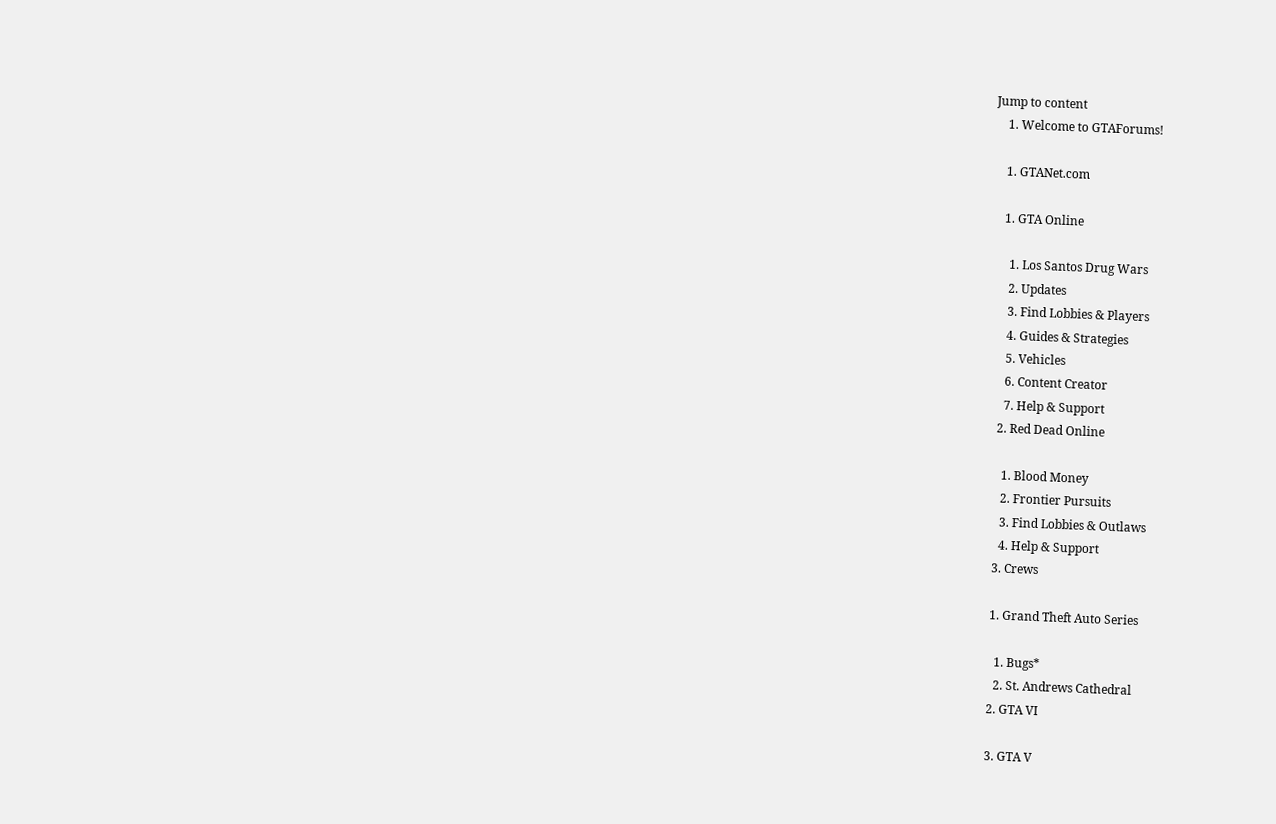Jump to content
    1. Welcome to GTAForums!

    1. GTANet.com

    1. GTA Online

      1. Los Santos Drug Wars
      2. Updates
      3. Find Lobbies & Players
      4. Guides & Strategies
      5. Vehicles
      6. Content Creator
      7. Help & Support
    2. Red Dead Online

      1. Blood Money
      2. Frontier Pursuits
      3. Find Lobbies & Outlaws
      4. Help & Support
    3. Crews

    1. Grand Theft Auto Series

      1. Bugs*
      2. St. Andrews Cathedral
    2. GTA VI

    3. GTA V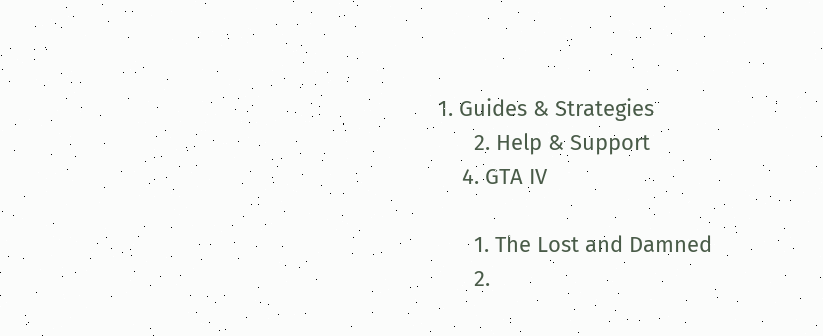1. Guides & Strategies
      2. Help & Support
    4. GTA IV

      1. The Lost and Damned
      2.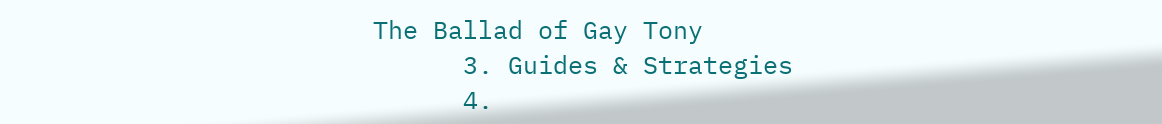The Ballad of Gay Tony
      3. Guides & Strategies
      4.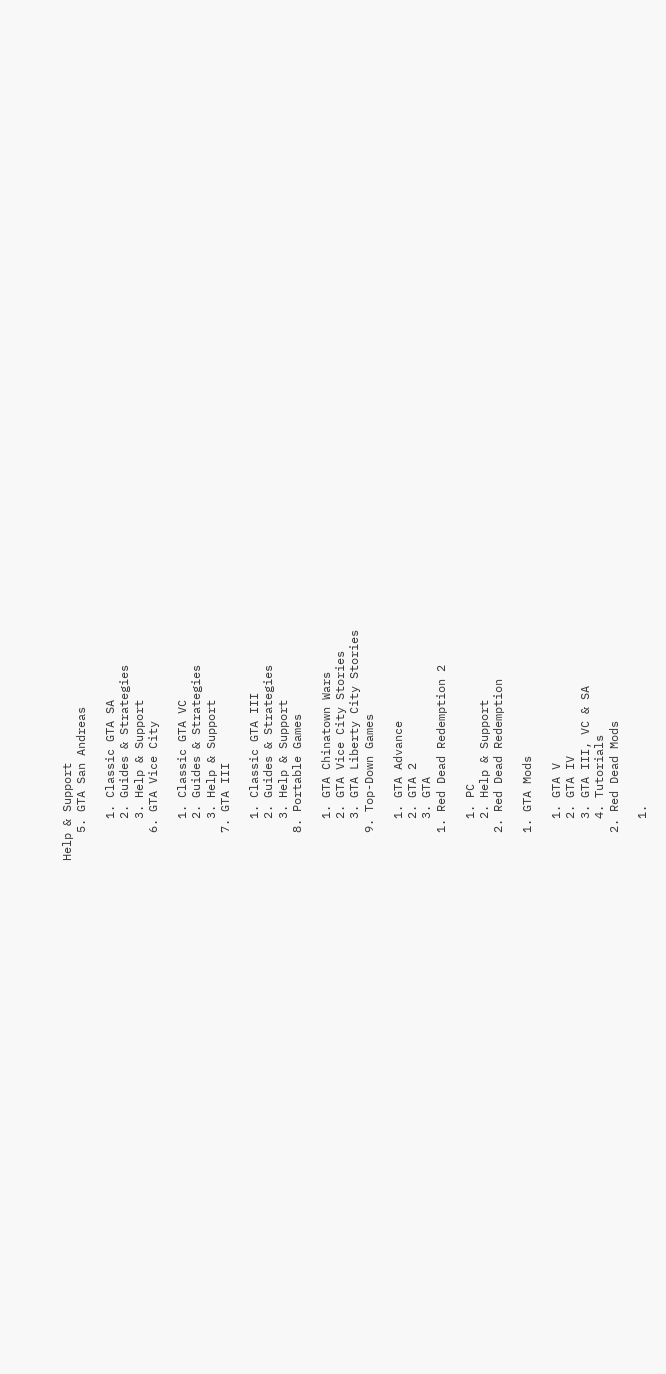Help & Support
    5. GTA San Andreas

      1. Classic GTA SA
      2. Guides & Strategies
      3. Help & Support
    6. GTA Vice City

      1. Classic GTA VC
      2. Guides & Strategies
      3. Help & Support
    7. GTA III

      1. Classic GTA III
      2. Guides & Strategies
      3. Help & Support
    8. Portable Games

      1. GTA Chinatown Wars
      2. GTA Vice City Stories
      3. GTA Liberty City Stories
    9. Top-Down Games

      1. GTA Advance
      2. GTA 2
      3. GTA
    1. Red Dead Redemption 2

      1. PC
      2. Help & Support
    2. Red Dead Redemption

    1. GTA Mods

      1. GTA V
      2. GTA IV
      3. GTA III, VC & SA
      4. Tutorials
    2. Red Dead Mods

      1.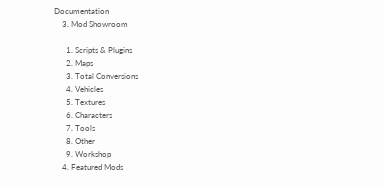Documentation
    3. Mod Showroom

      1. Scripts & Plugins
      2. Maps
      3. Total Conversions
      4. Vehicles
      5. Textures
      6. Characters
      7. Tools
      8. Other
      9. Workshop
    4. Featured Mods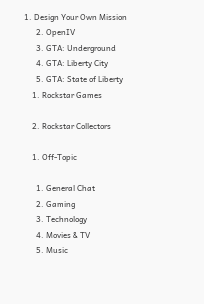1. Design Your Own Mission
      2. OpenIV
      3. GTA: Underground
      4. GTA: Liberty City
      5. GTA: State of Liberty
    1. Rockstar Games

    2. Rockstar Collectors

    1. Off-Topic

      1. General Chat
      2. Gaming
      3. Technology
      4. Movies & TV
      5. Music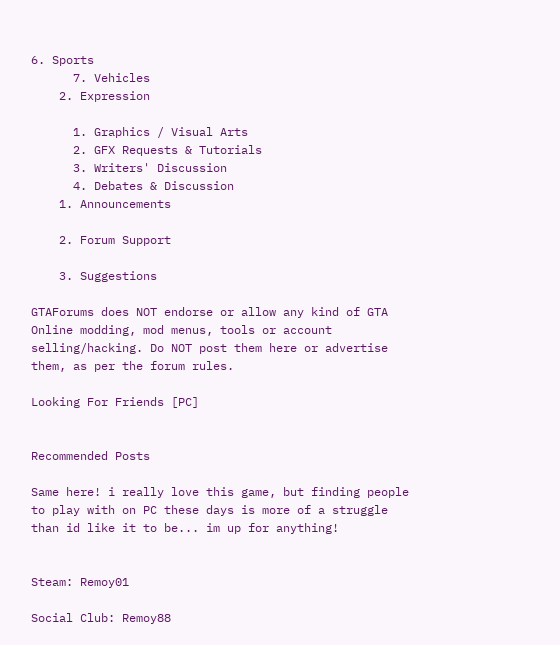6. Sports
      7. Vehicles
    2. Expression

      1. Graphics / Visual Arts
      2. GFX Requests & Tutorials
      3. Writers' Discussion
      4. Debates & Discussion
    1. Announcements

    2. Forum Support

    3. Suggestions

GTAForums does NOT endorse or allow any kind of GTA Online modding, mod menus, tools or account selling/hacking. Do NOT post them here or advertise them, as per the forum rules.

Looking For Friends [PC]


Recommended Posts

Same here! i really love this game, but finding people to play with on PC these days is more of a struggle than id like it to be... im up for anything!


Steam: Remoy01

Social Club: Remoy88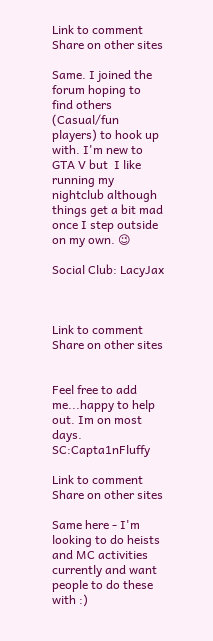Link to comment
Share on other sites

Same. I joined the forum hoping to find others (Casual/fun players) to hook up with. I'm new to GTA V but  I like running my nightclub although things get a bit mad once I step outside on my own. 😉

Social Club: LacyJax



Link to comment
Share on other sites


Feel free to add me...happy to help out. Im on most days. SC:Capta1nFluffy

Link to comment
Share on other sites

Same here - I'm looking to do heists and MC activities currently and want people to do these with :)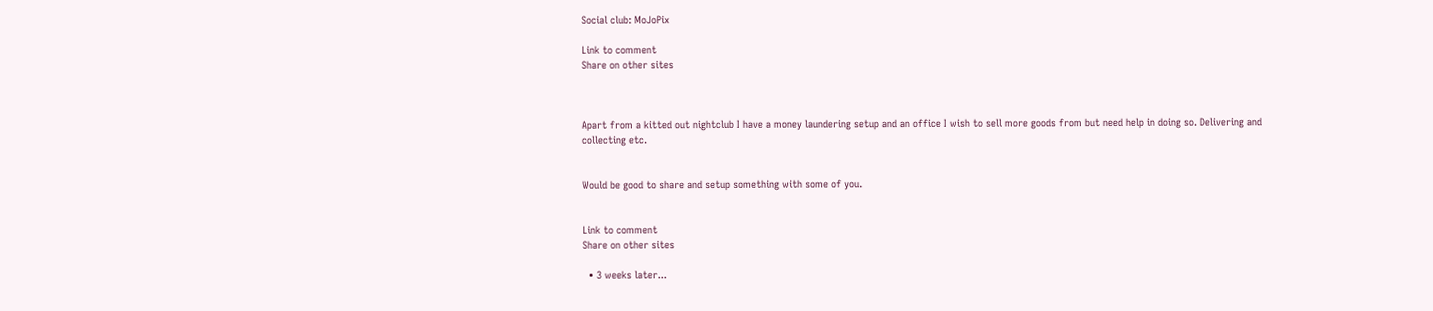Social club: MoJoPix

Link to comment
Share on other sites



Apart from a kitted out nightclub I have a money laundering setup and an office I wish to sell more goods from but need help in doing so. Delivering and collecting etc.


Would be good to share and setup something with some of you.


Link to comment
Share on other sites

  • 3 weeks later...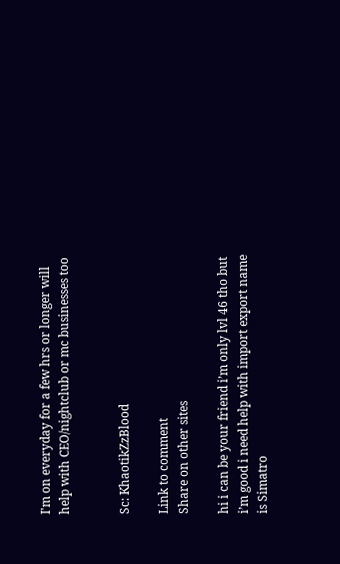I'm on everyday for a few hrs or longer will help with CEO/nightclub or mc businesses too


Sc: KhaotikZzBlood

Link to comment
Share on other sites

hi i can be your friend i’m only lvl 46 tho but i’m good i need help with import export name is Simatro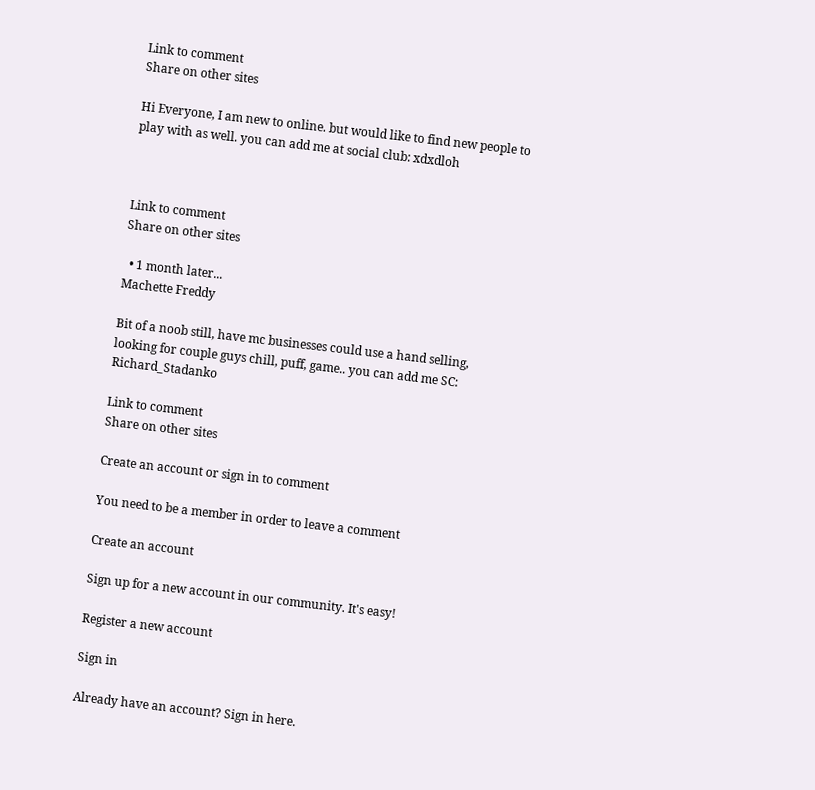Link to comment
Share on other sites

Hi Everyone, I am new to online. but would like to find new people to play with as well. you can add me at social club: xdxdloh



Link to comment
Share on other sites

  • 1 month later...
Machette Freddy

Bit of a noob still, have mc businesses could use a hand selling, looking for couple guys chill, puff, game.. you can add me SC: Richard_Stadanko

Link to comment
Share on other sites

Create an account or sign in to comment

You need to be a member in order to leave a comment

Create an account

Sign up for a new account in our community. It's easy!

Register a new account

Sign in

Already have an account? Sign in here.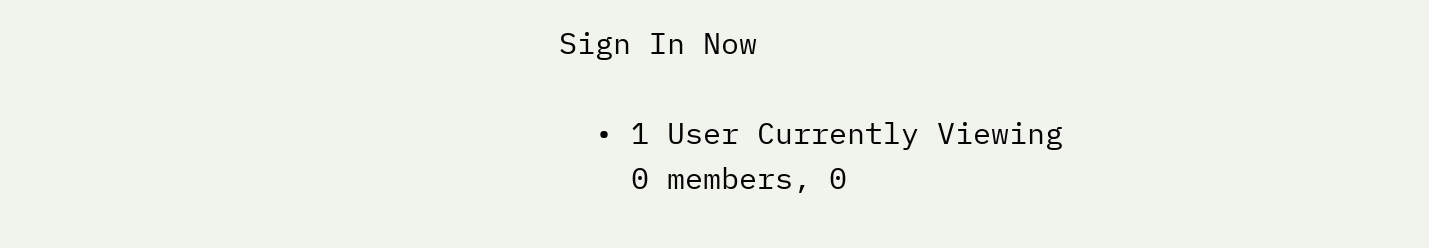Sign In Now

  • 1 User Currently Viewing
    0 members, 0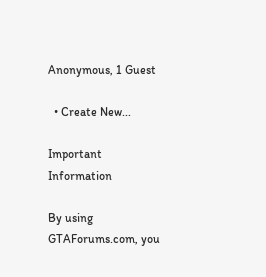Anonymous, 1 Guest

  • Create New...

Important Information

By using GTAForums.com, you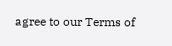agree to our Terms of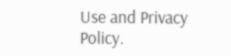Use and Privacy Policy.